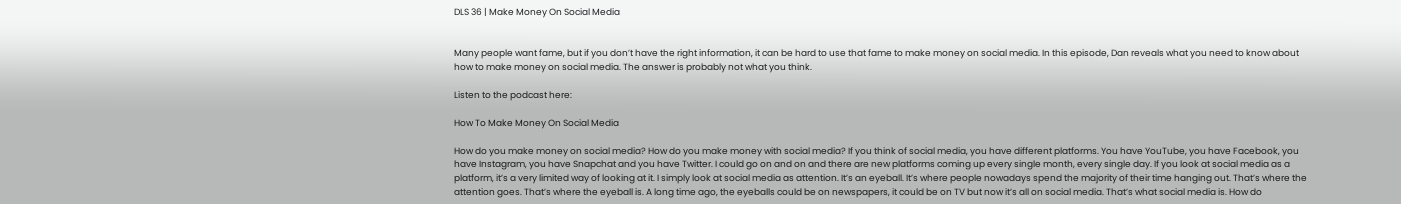DLS 36 | Make Money On Social Media


Many people want fame, but if you don’t have the right information, it can be hard to use that fame to make money on social media. In this episode, Dan reveals what you need to know about how to make money on social media. The answer is probably not what you think.

Listen to the podcast here:

How To Make Money On Social Media

How do you make money on social media? How do you make money with social media? If you think of social media, you have different platforms. You have YouTube, you have Facebook, you have Instagram, you have Snapchat and you have Twitter. I could go on and on and there are new platforms coming up every single month, every single day. If you look at social media as a platform, it’s a very limited way of looking at it. I simply look at social media as attention. It’s an eyeball. It’s where people nowadays spend the majority of their time hanging out. That’s where the attention goes. That’s where the eyeball is. A long time ago, the eyeballs could be on newspapers, it could be on TV but now it’s all on social media. That’s what social media is. How do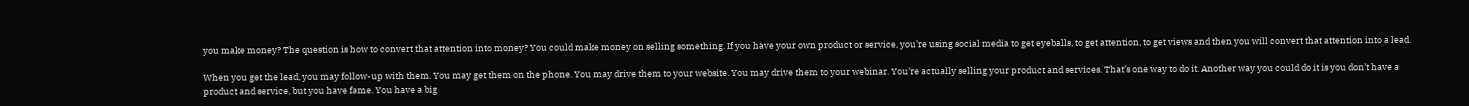you make money? The question is how to convert that attention into money? You could make money on selling something. If you have your own product or service, you’re using social media to get eyeballs, to get attention, to get views and then you will convert that attention into a lead.

When you get the lead, you may follow-up with them. You may get them on the phone. You may drive them to your website. You may drive them to your webinar. You’re actually selling your product and services. That’s one way to do it. Another way you could do it is you don’t have a product and service, but you have fame. You have a big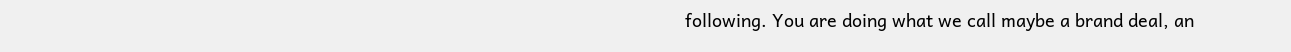following. You are doing what we call maybe a brand deal, an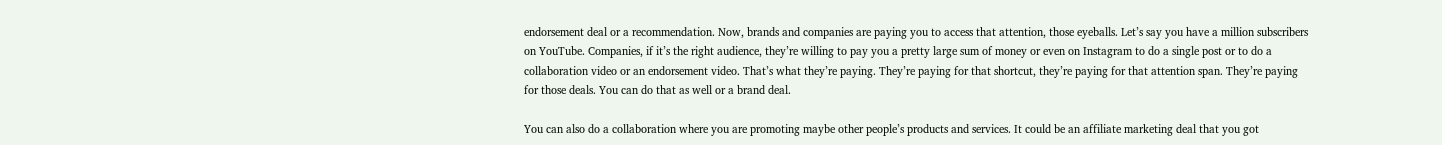endorsement deal or a recommendation. Now, brands and companies are paying you to access that attention, those eyeballs. Let’s say you have a million subscribers on YouTube. Companies, if it’s the right audience, they’re willing to pay you a pretty large sum of money or even on Instagram to do a single post or to do a collaboration video or an endorsement video. That’s what they’re paying. They’re paying for that shortcut, they’re paying for that attention span. They’re paying for those deals. You can do that as well or a brand deal.

You can also do a collaboration where you are promoting maybe other people’s products and services. It could be an affiliate marketing deal that you got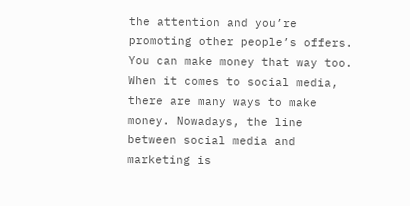the attention and you’re promoting other people’s offers. You can make money that way too. When it comes to social media, there are many ways to make money. Nowadays, the line between social media and marketing is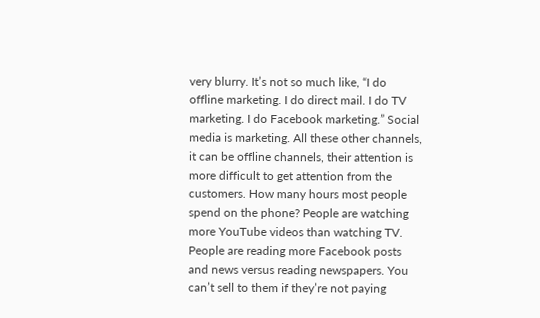very blurry. It’s not so much like, “I do offline marketing. I do direct mail. I do TV marketing. I do Facebook marketing.” Social media is marketing. All these other channels, it can be offline channels, their attention is more difficult to get attention from the customers. How many hours most people spend on the phone? People are watching more YouTube videos than watching TV. People are reading more Facebook posts and news versus reading newspapers. You can’t sell to them if they’re not paying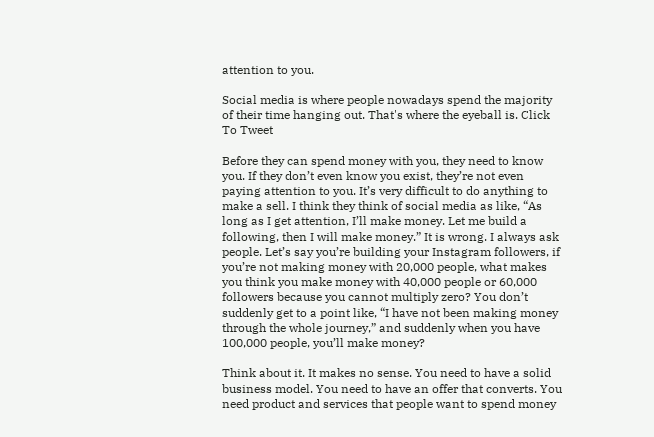attention to you.

Social media is where people nowadays spend the majority of their time hanging out. That's where the eyeball is. Click To Tweet

Before they can spend money with you, they need to know you. If they don’t even know you exist, they’re not even paying attention to you. It’s very difficult to do anything to make a sell. I think they think of social media as like, “As long as I get attention, I’ll make money. Let me build a following, then I will make money.” It is wrong. I always ask people. Let’s say you’re building your Instagram followers, if you’re not making money with 20,000 people, what makes you think you make money with 40,000 people or 60,000 followers because you cannot multiply zero? You don’t suddenly get to a point like, “I have not been making money through the whole journey,” and suddenly when you have 100,000 people, you’ll make money?

Think about it. It makes no sense. You need to have a solid business model. You need to have an offer that converts. You need product and services that people want to spend money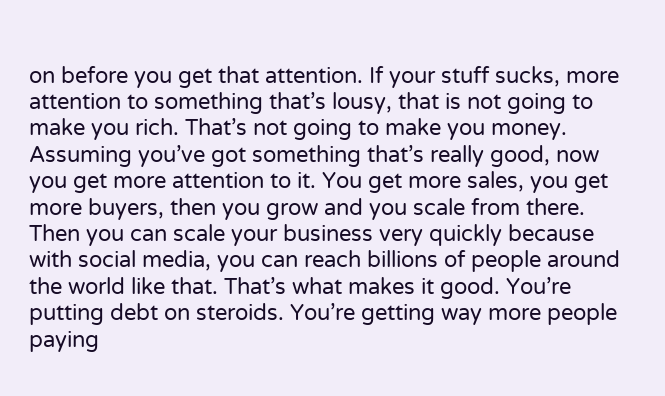on before you get that attention. If your stuff sucks, more attention to something that’s lousy, that is not going to make you rich. That’s not going to make you money. Assuming you’ve got something that’s really good, now you get more attention to it. You get more sales, you get more buyers, then you grow and you scale from there. Then you can scale your business very quickly because with social media, you can reach billions of people around the world like that. That’s what makes it good. You’re putting debt on steroids. You’re getting way more people paying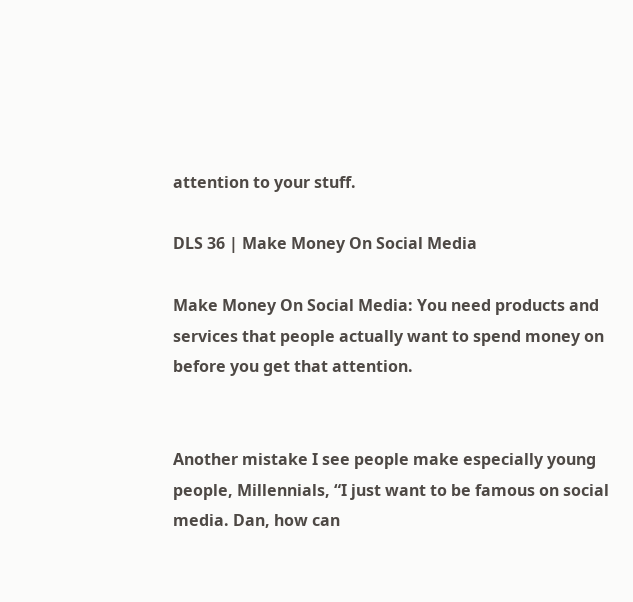attention to your stuff.

DLS 36 | Make Money On Social Media

Make Money On Social Media: You need products and services that people actually want to spend money on before you get that attention.


Another mistake I see people make especially young people, Millennials, “I just want to be famous on social media. Dan, how can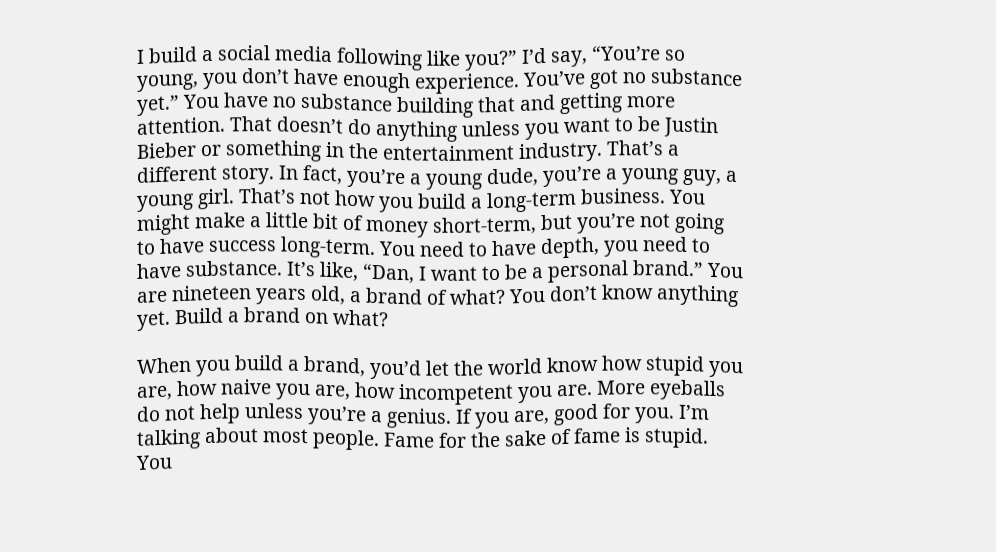I build a social media following like you?” I’d say, “You’re so young, you don’t have enough experience. You’ve got no substance yet.” You have no substance building that and getting more attention. That doesn’t do anything unless you want to be Justin Bieber or something in the entertainment industry. That’s a different story. In fact, you’re a young dude, you’re a young guy, a young girl. That’s not how you build a long-term business. You might make a little bit of money short-term, but you’re not going to have success long-term. You need to have depth, you need to have substance. It’s like, “Dan, I want to be a personal brand.” You are nineteen years old, a brand of what? You don’t know anything yet. Build a brand on what?

When you build a brand, you’d let the world know how stupid you are, how naive you are, how incompetent you are. More eyeballs do not help unless you’re a genius. If you are, good for you. I’m talking about most people. Fame for the sake of fame is stupid. You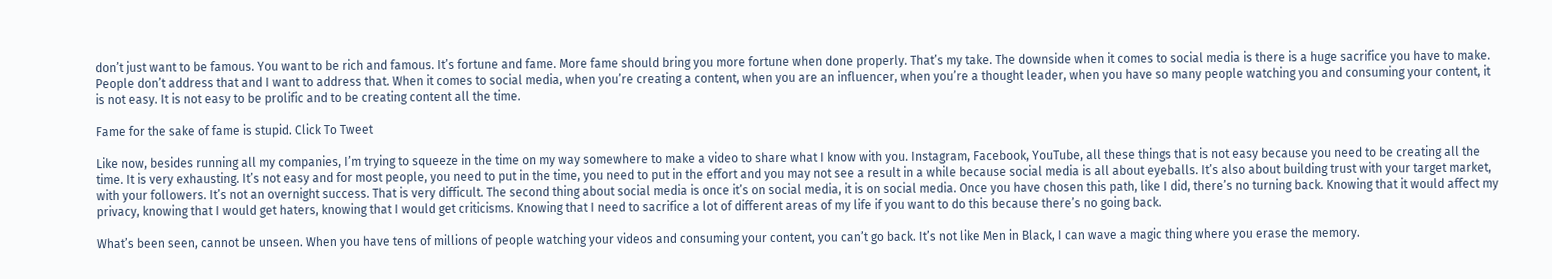don’t just want to be famous. You want to be rich and famous. It’s fortune and fame. More fame should bring you more fortune when done properly. That’s my take. The downside when it comes to social media is there is a huge sacrifice you have to make. People don’t address that and I want to address that. When it comes to social media, when you’re creating a content, when you are an influencer, when you’re a thought leader, when you have so many people watching you and consuming your content, it is not easy. It is not easy to be prolific and to be creating content all the time.

Fame for the sake of fame is stupid. Click To Tweet

Like now, besides running all my companies, I’m trying to squeeze in the time on my way somewhere to make a video to share what I know with you. Instagram, Facebook, YouTube, all these things that is not easy because you need to be creating all the time. It is very exhausting. It’s not easy and for most people, you need to put in the time, you need to put in the effort and you may not see a result in a while because social media is all about eyeballs. It’s also about building trust with your target market, with your followers. It’s not an overnight success. That is very difficult. The second thing about social media is once it’s on social media, it is on social media. Once you have chosen this path, like I did, there’s no turning back. Knowing that it would affect my privacy, knowing that I would get haters, knowing that I would get criticisms. Knowing that I need to sacrifice a lot of different areas of my life if you want to do this because there’s no going back.

What’s been seen, cannot be unseen. When you have tens of millions of people watching your videos and consuming your content, you can’t go back. It’s not like Men in Black, I can wave a magic thing where you erase the memory.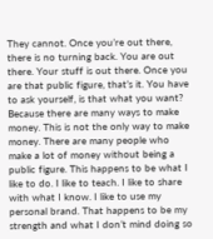They cannot. Once you’re out there, there is no turning back. You are out there. Your stuff is out there. Once you are that public figure, that’s it. You have to ask yourself, is that what you want? Because there are many ways to make money. This is not the only way to make money. There are many people who make a lot of money without being a public figure. This happens to be what I like to do. I like to teach. I like to share with what I know. I like to use my personal brand. That happens to be my strength and what I don’t mind doing so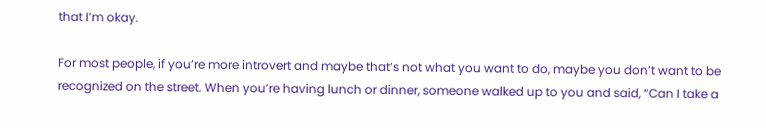that I’m okay.

For most people, if you’re more introvert and maybe that’s not what you want to do, maybe you don’t want to be recognized on the street. When you’re having lunch or dinner, someone walked up to you and said, “Can I take a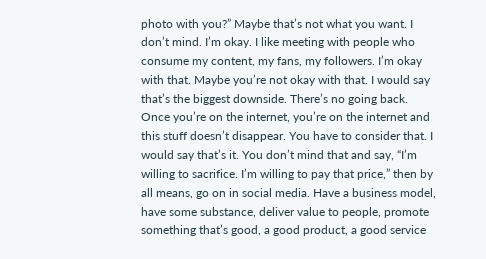photo with you?” Maybe that’s not what you want. I don’t mind. I’m okay. I like meeting with people who consume my content, my fans, my followers. I’m okay with that. Maybe you’re not okay with that. I would say that’s the biggest downside. There’s no going back. Once you’re on the internet, you’re on the internet and this stuff doesn’t disappear. You have to consider that. I would say that’s it. You don’t mind that and say, “I’m willing to sacrifice. I’m willing to pay that price,” then by all means, go on in social media. Have a business model, have some substance, deliver value to people, promote something that’s good, a good product, a good service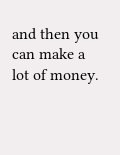and then you can make a lot of money.